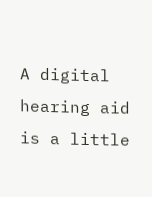A digital hearing aid is a little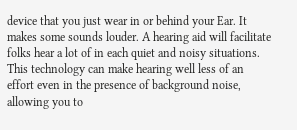device that you just wear in or behind your Ear. It makes some sounds louder. A hearing aid will facilitate folks hear a lot of in each quiet and noisy situations. This technology can make hearing well less of an effort even in the presence of background noise, allowing you to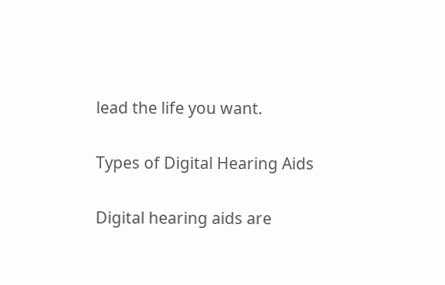lead the life you want.

Types of Digital Hearing Aids

Digital hearing aids are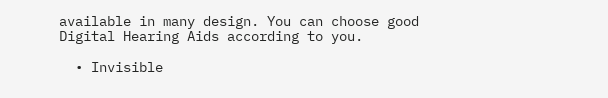available in many design. You can choose good Digital Hearing Aids according to you.

  • Invisible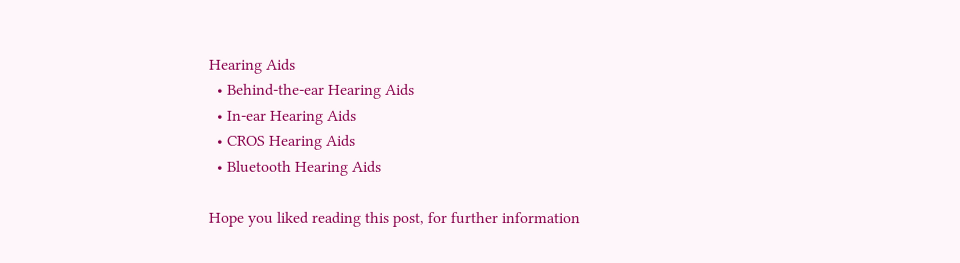Hearing Aids
  • Behind-the-ear Hearing Aids
  • In-ear Hearing Aids
  • CROS Hearing Aids
  • Bluetooth Hearing Aids

Hope you liked reading this post, for further information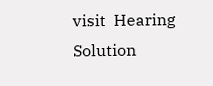visit  Hearing Solution